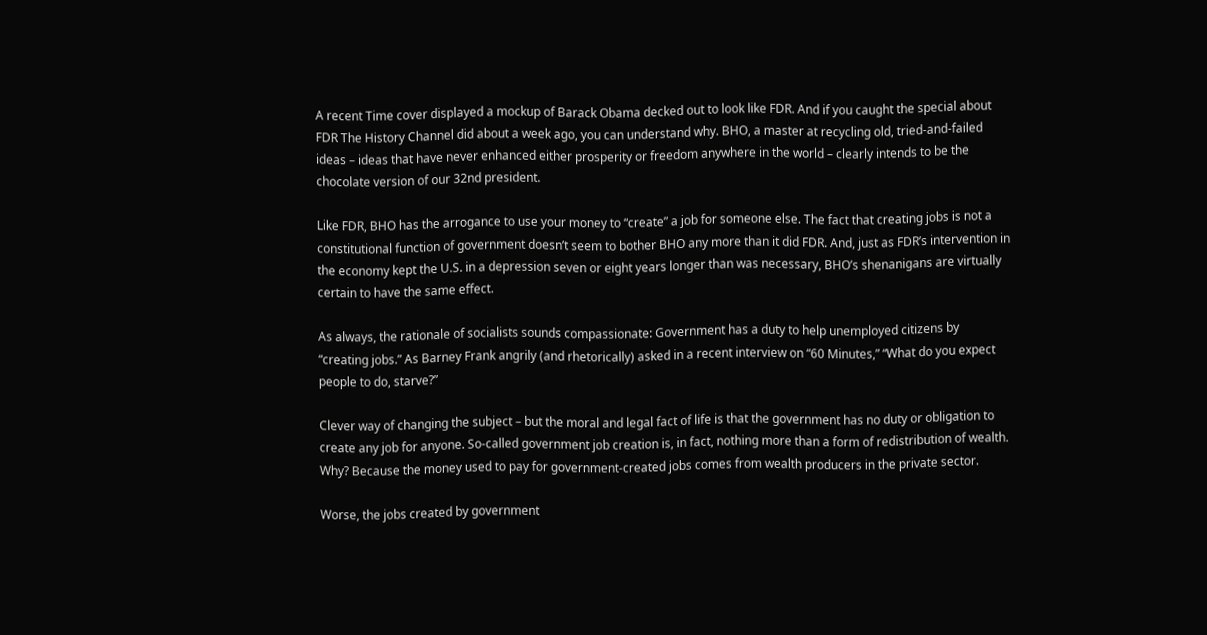A recent Time cover displayed a mockup of Barack Obama decked out to look like FDR. And if you caught the special about FDR The History Channel did about a week ago, you can understand why. BHO, a master at recycling old, tried-and-failed ideas – ideas that have never enhanced either prosperity or freedom anywhere in the world – clearly intends to be the chocolate version of our 32nd president.

Like FDR, BHO has the arrogance to use your money to “create” a job for someone else. The fact that creating jobs is not a constitutional function of government doesn’t seem to bother BHO any more than it did FDR. And, just as FDR’s intervention in the economy kept the U.S. in a depression seven or eight years longer than was necessary, BHO’s shenanigans are virtually certain to have the same effect.

As always, the rationale of socialists sounds compassionate: Government has a duty to help unemployed citizens by “creating jobs.” As Barney Frank angrily (and rhetorically) asked in a recent interview on “60 Minutes,” “What do you expect people to do, starve?”

Clever way of changing the subject – but the moral and legal fact of life is that the government has no duty or obligation to create any job for anyone. So-called government job creation is, in fact, nothing more than a form of redistribution of wealth. Why? Because the money used to pay for government-created jobs comes from wealth producers in the private sector.

Worse, the jobs created by government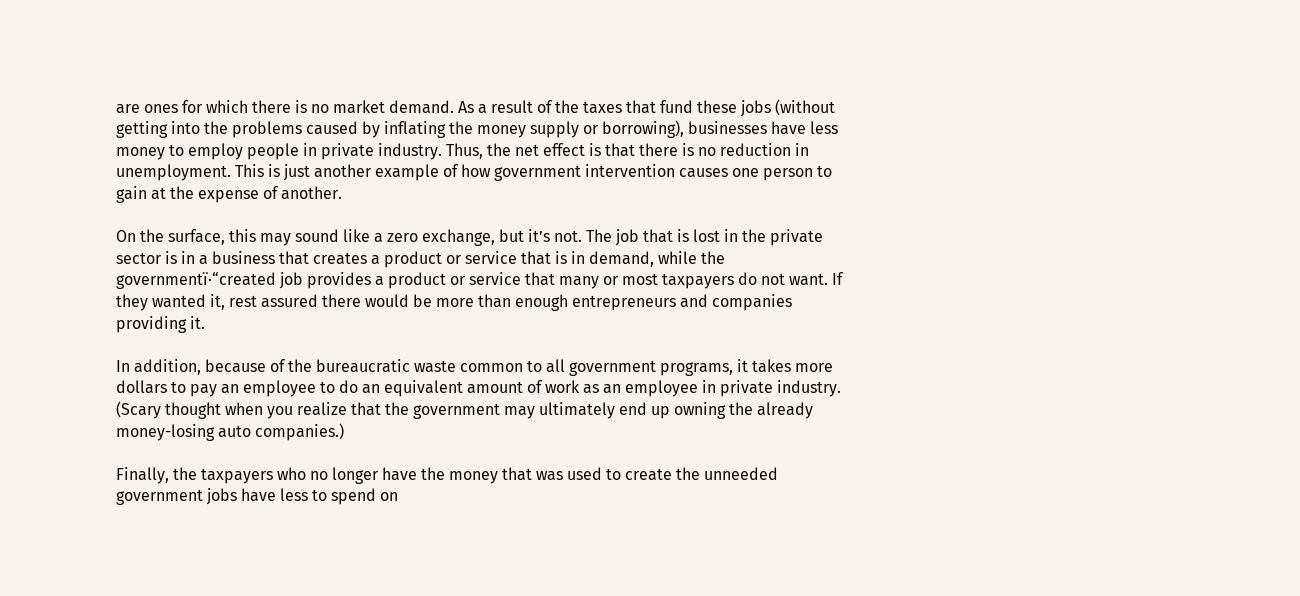are ones for which there is no market demand. As a result of the taxes that fund these jobs (without getting into the problems caused by inflating the money supply or borrowing), businesses have less money to employ people in private industry. Thus, the net effect is that there is no reduction in unemployment. This is just another example of how government intervention causes one person to gain at the expense of another.

On the surface, this may sound like a zero exchange, but it’s not. The job that is lost in the private sector is in a business that creates a product or service that is in demand, while the governmentï·“created job provides a product or service that many or most taxpayers do not want. If they wanted it, rest assured there would be more than enough entrepreneurs and companies providing it.

In addition, because of the bureaucratic waste common to all government programs, it takes more dollars to pay an employee to do an equivalent amount of work as an employee in private industry. (Scary thought when you realize that the government may ultimately end up owning the already money-losing auto companies.)

Finally, the taxpayers who no longer have the money that was used to create the unneeded government jobs have less to spend on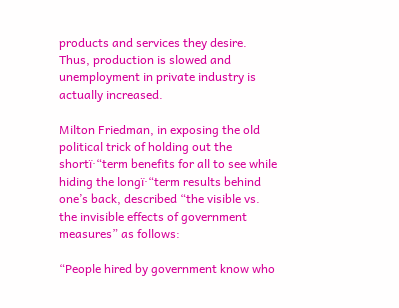products and services they desire. Thus, production is slowed and unemployment in private industry is actually increased.

Milton Friedman, in exposing the old political trick of holding out the shortï·“term benefits for all to see while hiding the longï·“term results behind one’s back, described “the visible vs. the invisible effects of government measures” as follows:

“People hired by government know who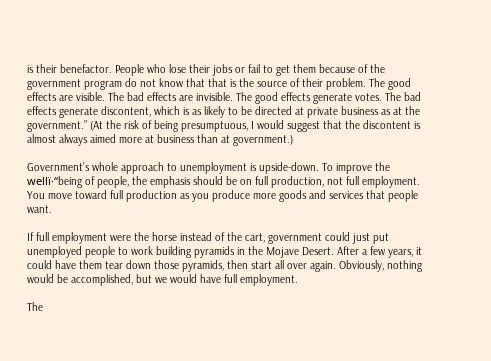is their benefactor. People who lose their jobs or fail to get them because of the government program do not know that that is the source of their problem. The good effects are visible. The bad effects are invisible. The good effects generate votes. The bad effects generate discontent, which is as likely to be directed at private business as at the government.” (At the risk of being presumptuous, I would suggest that the discontent is almost always aimed more at business than at government.)

Government’s whole approach to unemployment is upside-down. To improve the wellï·“being of people, the emphasis should be on full production, not full employment. You move toward full production as you produce more goods and services that people want.

If full employment were the horse instead of the cart, government could just put unemployed people to work building pyramids in the Mojave Desert. After a few years, it could have them tear down those pyramids, then start all over again. Obviously, nothing would be accomplished, but we would have full employment.

The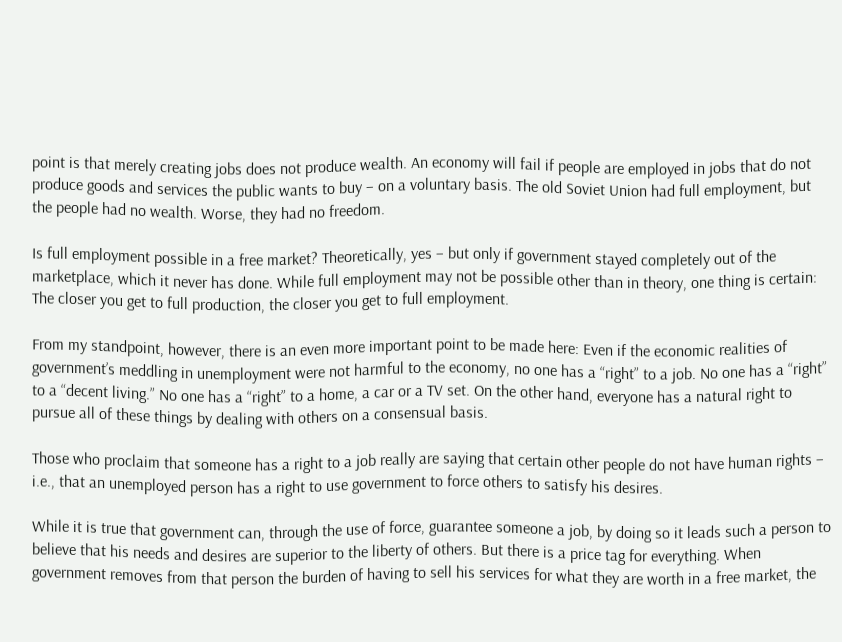point is that merely creating jobs does not produce wealth. An economy will fail if people are employed in jobs that do not produce goods and services the public wants to buy – on a voluntary basis. The old Soviet Union had full employment, but the people had no wealth. Worse, they had no freedom.

Is full employment possible in a free market? Theoretically, yes – but only if government stayed completely out of the marketplace, which it never has done. While full employment may not be possible other than in theory, one thing is certain: The closer you get to full production, the closer you get to full employment.

From my standpoint, however, there is an even more important point to be made here: Even if the economic realities of government’s meddling in unemployment were not harmful to the economy, no one has a “right” to a job. No one has a “right” to a “decent living.” No one has a “right” to a home, a car or a TV set. On the other hand, everyone has a natural right to pursue all of these things by dealing with others on a consensual basis.

Those who proclaim that someone has a right to a job really are saying that certain other people do not have human rights – i.e., that an unemployed person has a right to use government to force others to satisfy his desires.

While it is true that government can, through the use of force, guarantee someone a job, by doing so it leads such a person to believe that his needs and desires are superior to the liberty of others. But there is a price tag for everything. When government removes from that person the burden of having to sell his services for what they are worth in a free market, the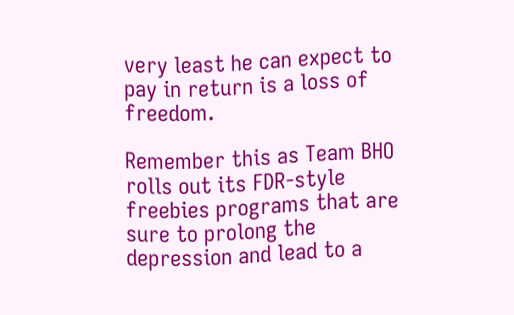very least he can expect to pay in return is a loss of freedom.

Remember this as Team BHO rolls out its FDR-style freebies programs that are sure to prolong the depression and lead to a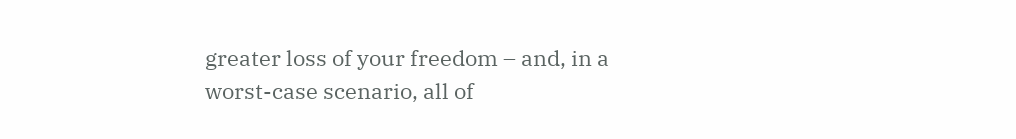greater loss of your freedom – and, in a worst-case scenario, all of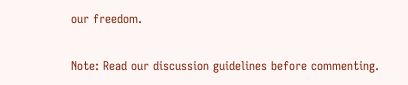our freedom.

Note: Read our discussion guidelines before commenting.